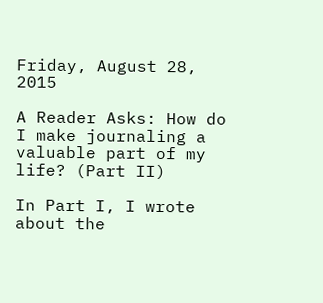Friday, August 28, 2015

A Reader Asks: How do I make journaling a valuable part of my life? (Part II)

In Part I, I wrote about the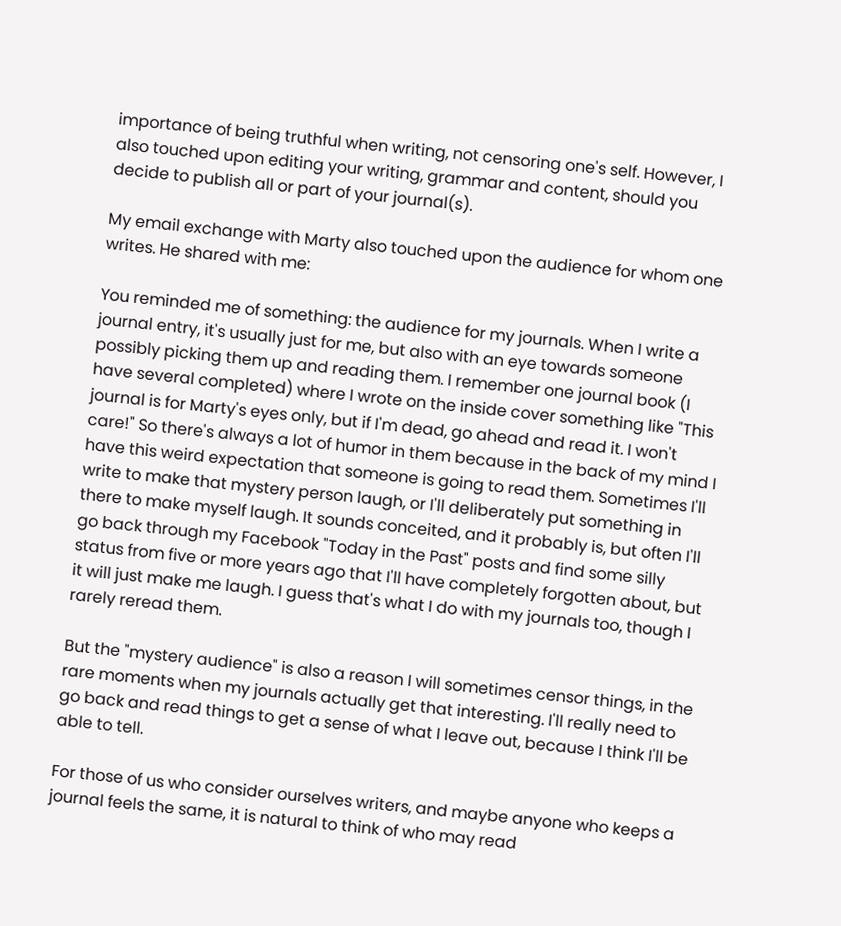importance of being truthful when writing, not censoring one's self. However, I also touched upon editing your writing, grammar and content, should you decide to publish all or part of your journal(s).

My email exchange with Marty also touched upon the audience for whom one writes. He shared with me:

You reminded me of something: the audience for my journals. When I write a journal entry, it's usually just for me, but also with an eye towards someone possibly picking them up and reading them. I remember one journal book (I have several completed) where I wrote on the inside cover something like "This journal is for Marty's eyes only, but if I'm dead, go ahead and read it. I won't care!" So there's always a lot of humor in them because in the back of my mind I have this weird expectation that someone is going to read them. Sometimes I'll write to make that mystery person laugh, or I'll deliberately put something in there to make myself laugh. It sounds conceited, and it probably is, but often I'll go back through my Facebook "Today in the Past" posts and find some silly status from five or more years ago that I'll have completely forgotten about, but it will just make me laugh. I guess that's what I do with my journals too, though I rarely reread them.

But the "mystery audience" is also a reason I will sometimes censor things, in the rare moments when my journals actually get that interesting. I'll really need to go back and read things to get a sense of what I leave out, because I think I'll be able to tell.

For those of us who consider ourselves writers, and maybe anyone who keeps a journal feels the same, it is natural to think of who may read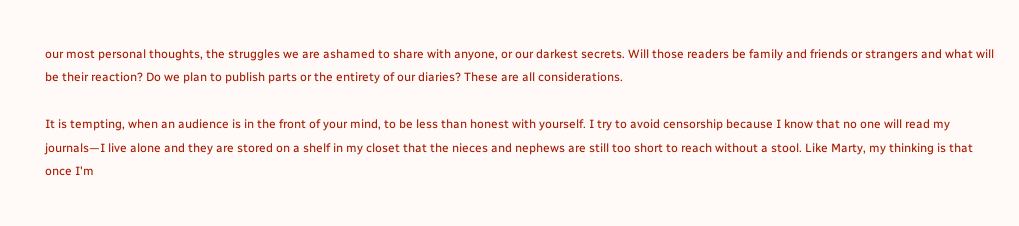our most personal thoughts, the struggles we are ashamed to share with anyone, or our darkest secrets. Will those readers be family and friends or strangers and what will be their reaction? Do we plan to publish parts or the entirety of our diaries? These are all considerations.

It is tempting, when an audience is in the front of your mind, to be less than honest with yourself. I try to avoid censorship because I know that no one will read my journals—I live alone and they are stored on a shelf in my closet that the nieces and nephews are still too short to reach without a stool. Like Marty, my thinking is that once I'm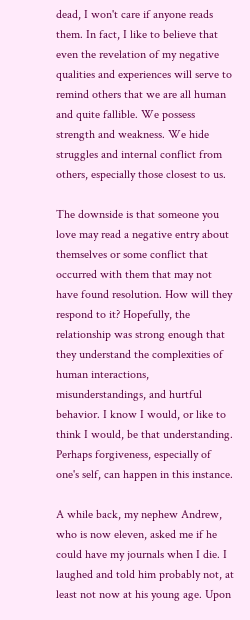dead, I won't care if anyone reads them. In fact, I like to believe that even the revelation of my negative qualities and experiences will serve to remind others that we are all human and quite fallible. We possess strength and weakness. We hide struggles and internal conflict from others, especially those closest to us.

The downside is that someone you love may read a negative entry about themselves or some conflict that occurred with them that may not have found resolution. How will they respond to it? Hopefully, the relationship was strong enough that they understand the complexities of human interactions, misunderstandings, and hurtful behavior. I know I would, or like to think I would, be that understanding. Perhaps forgiveness, especially of one's self, can happen in this instance.

A while back, my nephew Andrew, who is now eleven, asked me if he could have my journals when I die. I laughed and told him probably not, at least not now at his young age. Upon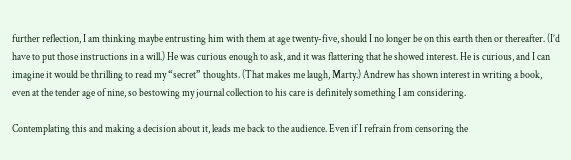further reflection, I am thinking maybe entrusting him with them at age twenty-five, should I no longer be on this earth then or thereafter. (I’d have to put those instructions in a will.) He was curious enough to ask, and it was flattering that he showed interest. He is curious, and I can imagine it would be thrilling to read my “secret” thoughts. (That makes me laugh, Marty.) Andrew has shown interest in writing a book, even at the tender age of nine, so bestowing my journal collection to his care is definitely something I am considering.

Contemplating this and making a decision about it, leads me back to the audience. Even if I refrain from censoring the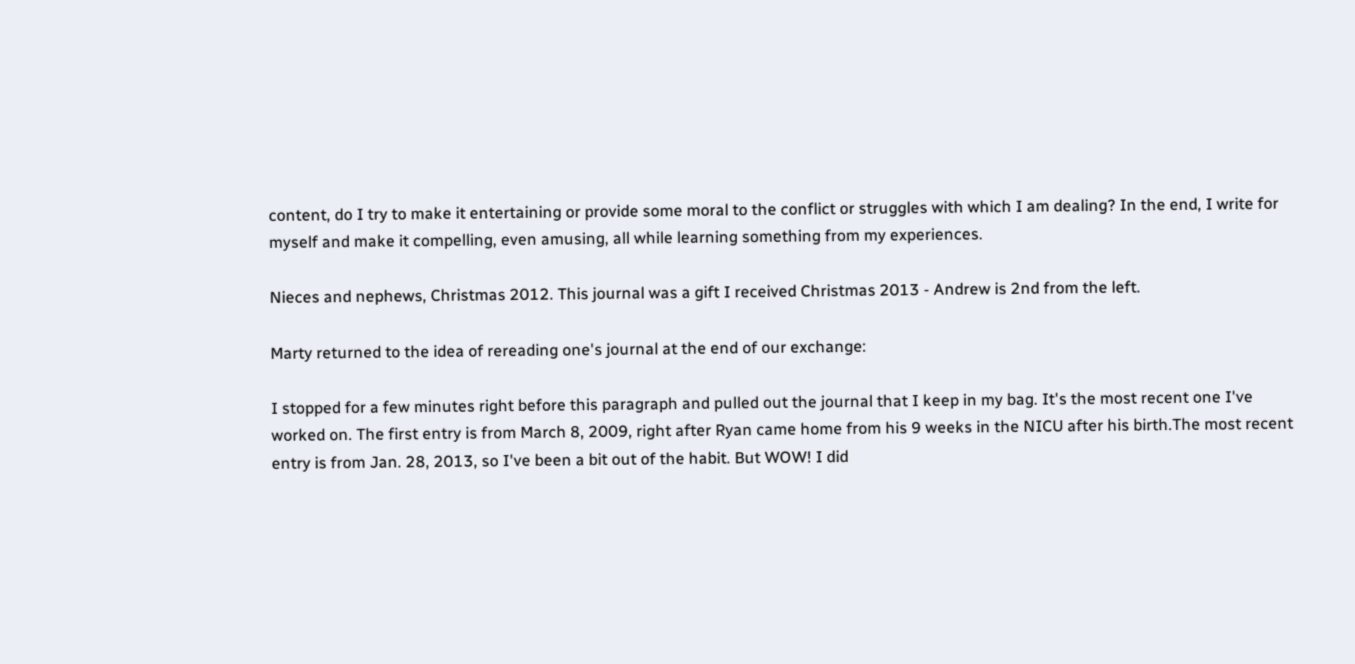content, do I try to make it entertaining or provide some moral to the conflict or struggles with which I am dealing? In the end, I write for myself and make it compelling, even amusing, all while learning something from my experiences.

Nieces and nephews, Christmas 2012. This journal was a gift I received Christmas 2013 - Andrew is 2nd from the left.

Marty returned to the idea of rereading one's journal at the end of our exchange:

I stopped for a few minutes right before this paragraph and pulled out the journal that I keep in my bag. It's the most recent one I've worked on. The first entry is from March 8, 2009, right after Ryan came home from his 9 weeks in the NICU after his birth.The most recent entry is from Jan. 28, 2013, so I've been a bit out of the habit. But WOW! I did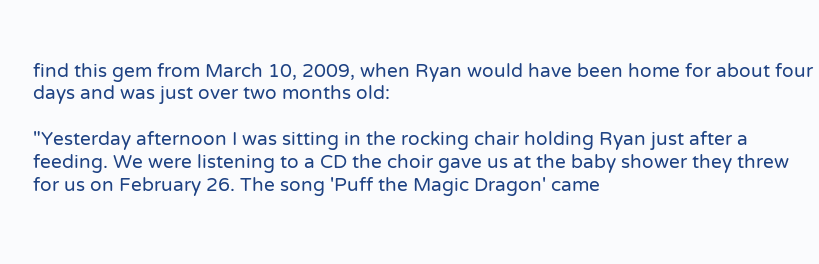find this gem from March 10, 2009, when Ryan would have been home for about four days and was just over two months old:

"Yesterday afternoon I was sitting in the rocking chair holding Ryan just after a feeding. We were listening to a CD the choir gave us at the baby shower they threw for us on February 26. The song 'Puff the Magic Dragon' came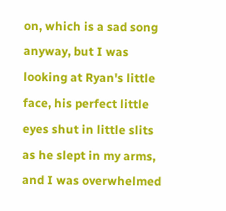on, which is a sad song anyway, but I was looking at Ryan's little face, his perfect little eyes shut in little slits as he slept in my arms, and I was overwhelmed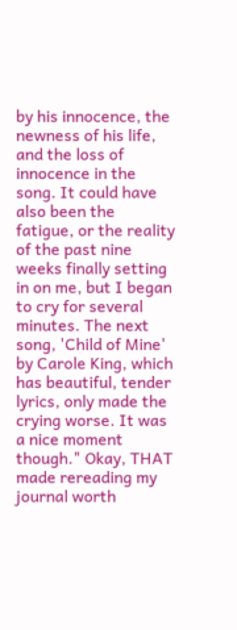by his innocence, the newness of his life, and the loss of innocence in the song. It could have also been the fatigue, or the reality of the past nine weeks finally setting in on me, but I began to cry for several minutes. The next song, 'Child of Mine' by Carole King, which has beautiful, tender lyrics, only made the crying worse. It was a nice moment though." Okay, THAT made rereading my journal worth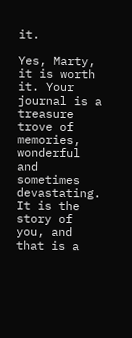it.

Yes, Marty, it is worth it. Your journal is a treasure trove of memories, wonderful and sometimes devastating. It is the story of you, and that is a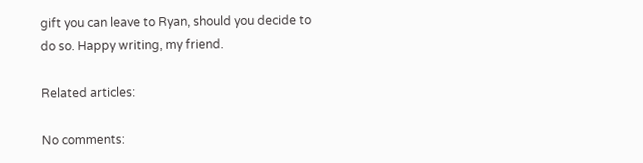gift you can leave to Ryan, should you decide to do so. Happy writing, my friend.

Related articles:

No comments: